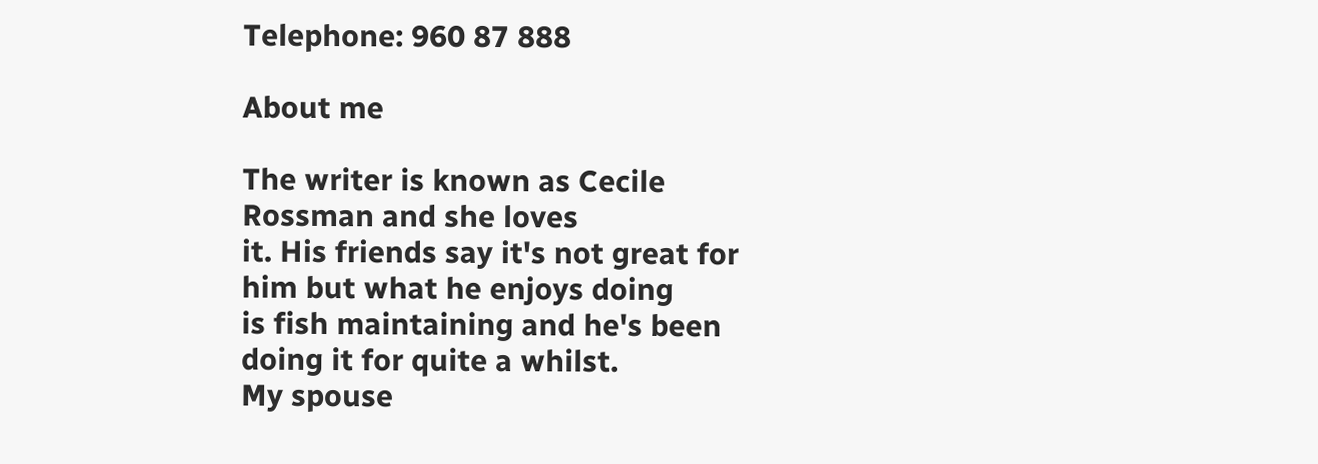Telephone: 960 87 888

About me

The writer is known as Cecile Rossman and she loves
it. His friends say it's not great for him but what he enjoys doing
is fish maintaining and he's been doing it for quite a whilst.
My spouse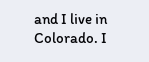and I live in Colorado. I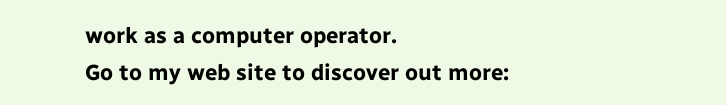work as a computer operator.
Go to my web site to discover out more: